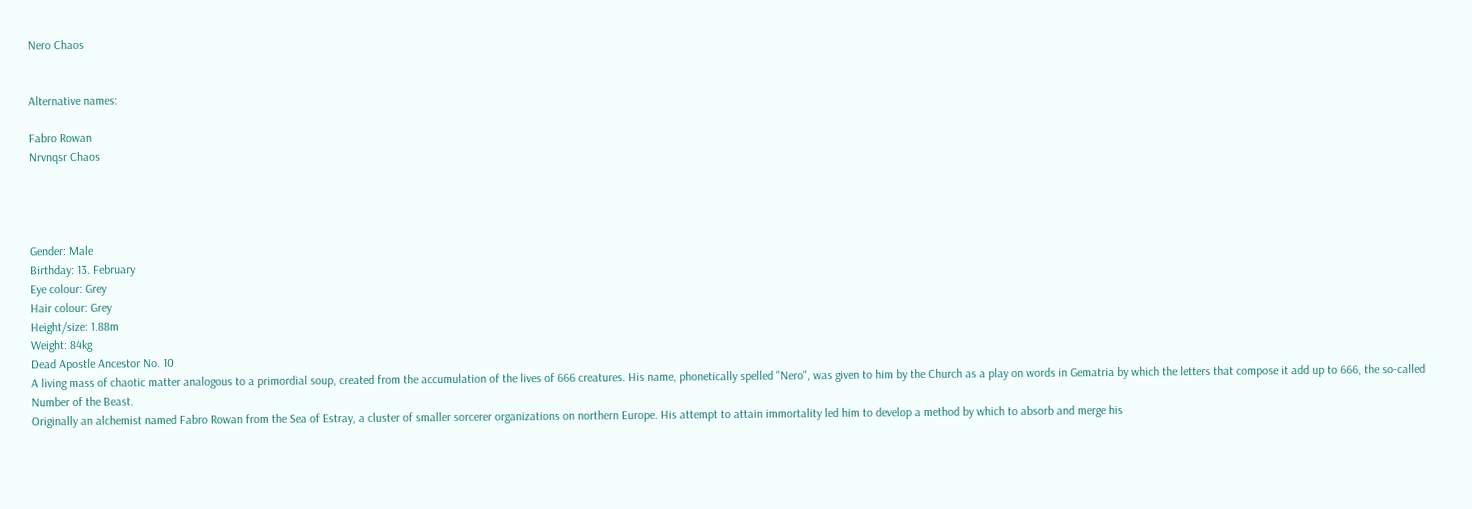Nero Chaos


Alternative names:

Fabro Rowan
Nrvnqsr Chaos




Gender: Male
Birthday: 13. February
Eye colour: Grey
Hair colour: Grey
Height/size: 1.88m
Weight: 84kg
Dead Apostle Ancestor No. 10
A living mass of chaotic matter analogous to a primordial soup, created from the accumulation of the lives of 666 creatures. His name, phonetically spelled "Nero", was given to him by the Church as a play on words in Gematria by which the letters that compose it add up to 666, the so-called Number of the Beast.
Originally an alchemist named Fabro Rowan from the Sea of Estray, a cluster of smaller sorcerer organizations on northern Europe. His attempt to attain immortality led him to develop a method by which to absorb and merge his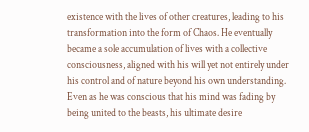existence with the lives of other creatures, leading to his transformation into the form of Chaos. He eventually became a sole accumulation of lives with a collective consciousness, aligned with his will yet not entirely under his control and of nature beyond his own understanding. Even as he was conscious that his mind was fading by being united to the beasts, his ultimate desire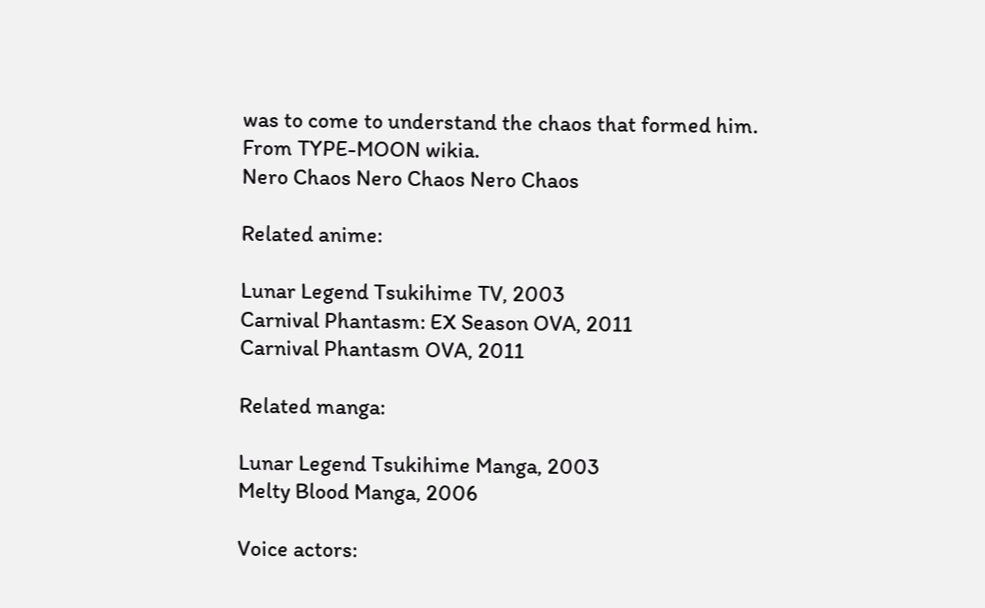was to come to understand the chaos that formed him.
From TYPE-MOON wikia.
Nero Chaos Nero Chaos Nero Chaos

Related anime:

Lunar Legend Tsukihime TV, 2003
Carnival Phantasm: EX Season OVA, 2011
Carnival Phantasm OVA, 2011

Related manga:

Lunar Legend Tsukihime Manga, 2003
Melty Blood Manga, 2006

Voice actors: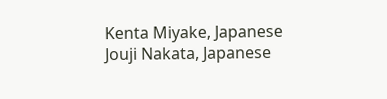Kenta Miyake, Japanese
Jouji Nakata, Japanese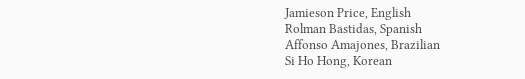Jamieson Price, English
Rolman Bastidas, Spanish
Affonso Amajones, Brazilian
Si Ho Hong, Korean